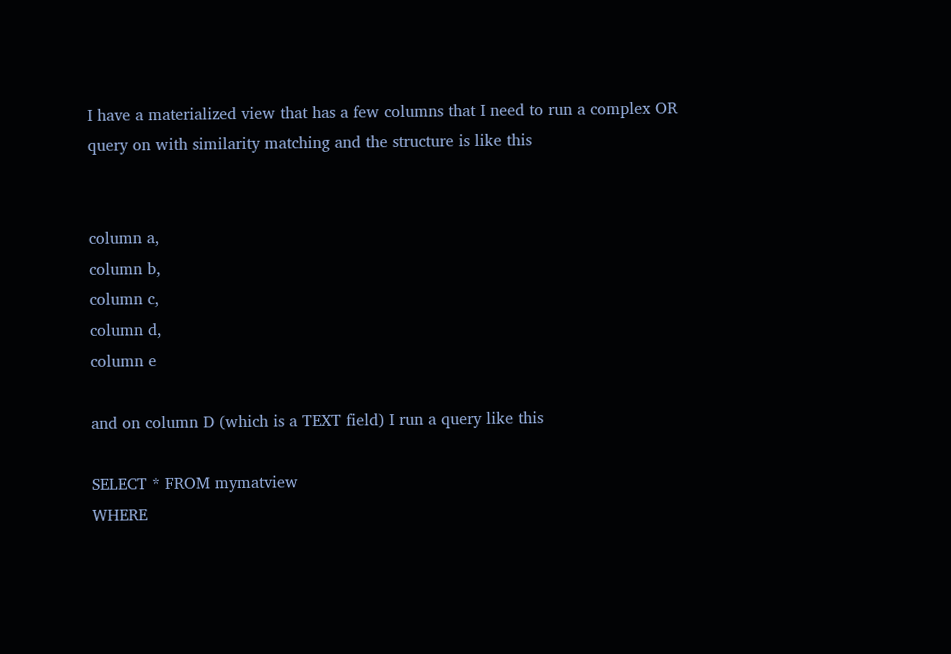I have a materialized view that has a few columns that I need to run a complex OR query on with similarity matching and the structure is like this


column a,
column b,
column c,
column d,
column e

and on column D (which is a TEXT field) I run a query like this

SELECT * FROM mymatview
WHERE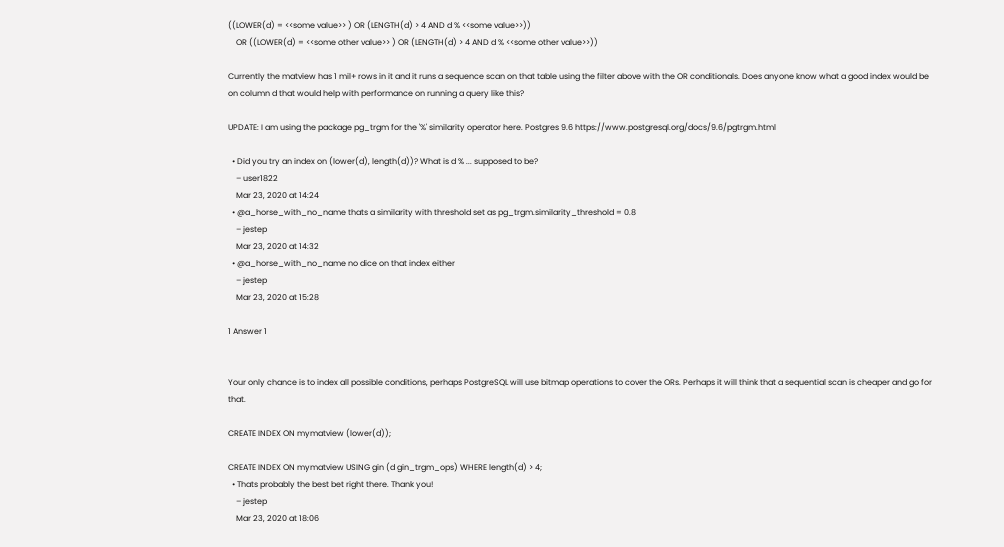((LOWER(d) = <<some value>> ) OR (LENGTH(d) > 4 AND d % <<some value>>))
    OR ((LOWER(d) = <<some other value>> ) OR (LENGTH(d) > 4 AND d % <<some other value>>))

Currently the matview has 1 mil+ rows in it and it runs a sequence scan on that table using the filter above with the OR conditionals. Does anyone know what a good index would be on column d that would help with performance on running a query like this?

UPDATE: I am using the package pg_trgm for the '%' similarity operator here. Postgres 9.6 https://www.postgresql.org/docs/9.6/pgtrgm.html

  • Did you try an index on (lower(d), length(d))? What is d % ... supposed to be?
    – user1822
    Mar 23, 2020 at 14:24
  • @a_horse_with_no_name thats a similarity with threshold set as pg_trgm.similarity_threshold = 0.8
    – jestep
    Mar 23, 2020 at 14:32
  • @a_horse_with_no_name no dice on that index either
    – jestep
    Mar 23, 2020 at 15:28

1 Answer 1


Your only chance is to index all possible conditions, perhaps PostgreSQL will use bitmap operations to cover the ORs. Perhaps it will think that a sequential scan is cheaper and go for that.

CREATE INDEX ON mymatview (lower(d));

CREATE INDEX ON mymatview USING gin (d gin_trgm_ops) WHERE length(d) > 4;
  • Thats probably the best bet right there. Thank you!
    – jestep
    Mar 23, 2020 at 18:06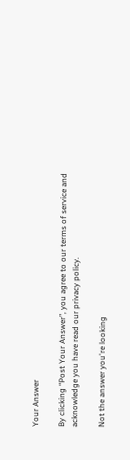Your Answer

By clicking “Post Your Answer”, you agree to our terms of service and acknowledge you have read our privacy policy.

Not the answer you're looking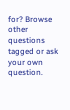for? Browse other questions tagged or ask your own question.